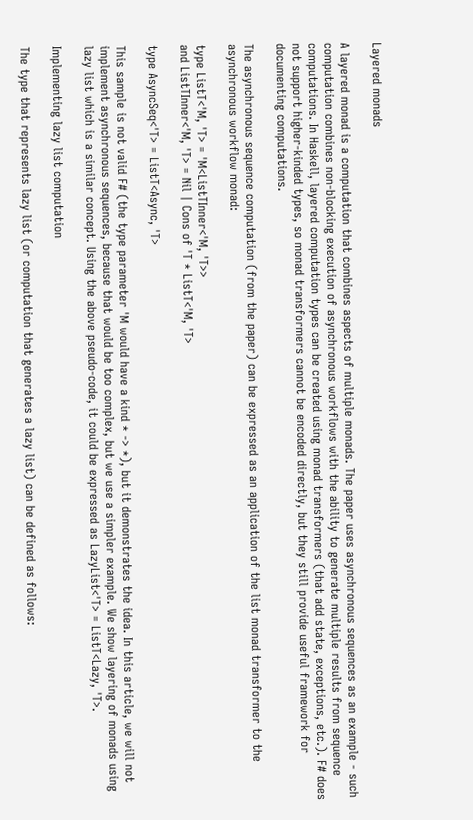Layered monads

A layered monad is a computation that combines aspects of multiple monads. The paper uses asynchronous sequences as an example - such computation combines non-blocking execution of asynchronous workflows with the ability to generate multiple results from sequence computations. In Haskell, layered computation types can be created using monad transformers (that add state, exceptions, etc.). F# does not support higher-kinded types, so monad transformers cannot be encoded directly, but they still provide useful framework for documenting computations.

The asynchronous sequence computation (from the paper) can be expressed as an application of the list monad transformer to the asynchronous workflow monad:

type ListT<'M, 'T> = 'M<ListTInner<'M, 'T>>
and ListTInner<'M, 'T> = Nil | Cons of 'T * ListT<'M, 'T>

type AsyncSeq<'T> = ListT<Async, 'T>

This sample is not valid F# (the type parameter 'M would have a kind * -> *), but it demonstrates the idea. In this article, we will not implement asynchronous sequences, because that would be too complex, but we use a simpler example. We show layering of monads using lazy list which is a similar concept. Using the above pseudo-code, it could be expressed as LazyList<'T> = ListT<Lazy, 'T>.

Implementing lazy list computation

The type that represents lazy list (or computation that generates a lazy list) can be defined as follows: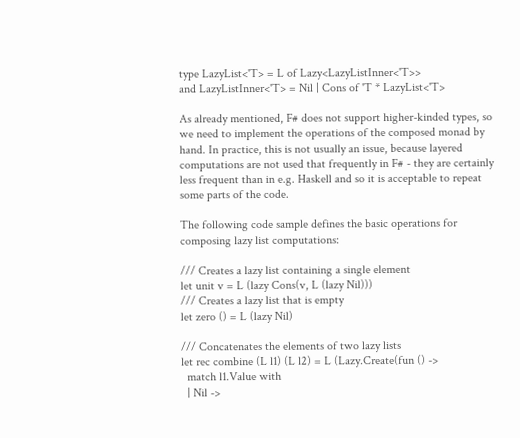type LazyList<'T> = L of Lazy<LazyListInner<'T>>
and LazyListInner<'T> = Nil | Cons of 'T * LazyList<'T>

As already mentioned, F# does not support higher-kinded types, so we need to implement the operations of the composed monad by hand. In practice, this is not usually an issue, because layered computations are not used that frequently in F# - they are certainly less frequent than in e.g. Haskell and so it is acceptable to repeat some parts of the code.

The following code sample defines the basic operations for composing lazy list computations:

/// Creates a lazy list containing a single element
let unit v = L (lazy Cons(v, L (lazy Nil)))
/// Creates a lazy list that is empty
let zero () = L (lazy Nil)

/// Concatenates the elements of two lazy lists
let rec combine (L l1) (L l2) = L (Lazy.Create(fun () ->
  match l1.Value with
  | Nil ->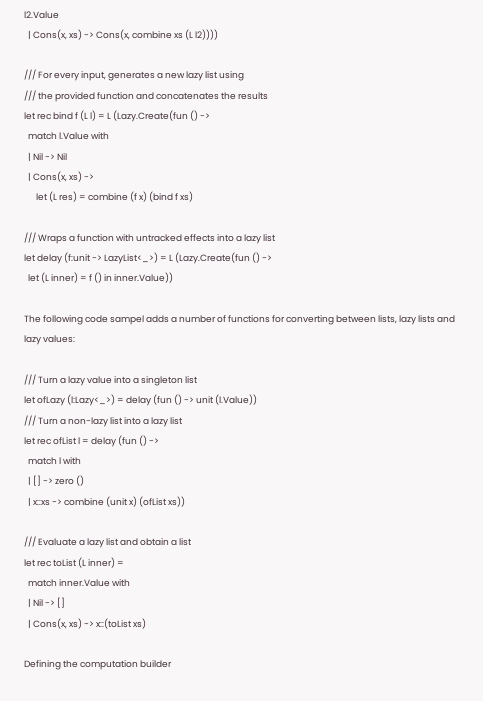l2.Value
  | Cons(x, xs) -> Cons(x, combine xs (L l2))))

/// For every input, generates a new lazy list using
/// the provided function and concatenates the results
let rec bind f (L l) = L (Lazy.Create(fun () ->
  match l.Value with
  | Nil -> Nil
  | Cons(x, xs) ->
      let (L res) = combine (f x) (bind f xs)

/// Wraps a function with untracked effects into a lazy list
let delay (f:unit -> LazyList<_>) = L (Lazy.Create(fun () ->
  let (L inner) = f () in inner.Value))

The following code sampel adds a number of functions for converting between lists, lazy lists and lazy values:

/// Turn a lazy value into a singleton list
let ofLazy (l:Lazy<_>) = delay (fun () -> unit (l.Value))
/// Turn a non-lazy list into a lazy list
let rec ofList l = delay (fun () ->
  match l with
  | [] -> zero ()
  | x::xs -> combine (unit x) (ofList xs))

/// Evaluate a lazy list and obtain a list
let rec toList (L inner) =
  match inner.Value with
  | Nil -> []
  | Cons(x, xs) -> x::(toList xs)

Defining the computation builder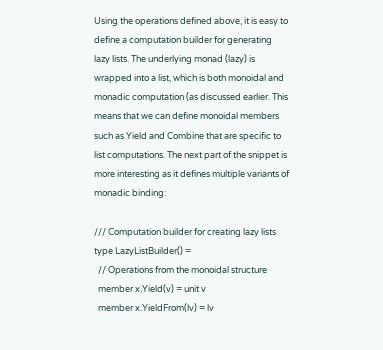Using the operations defined above, it is easy to define a computation builder for generating lazy lists. The underlying monad (lazy) is wrapped into a list, which is both monoidal and monadic computation (as discussed earlier. This means that we can define monoidal members such as Yield and Combine that are specific to list computations. The next part of the snippet is more interesting as it defines multiple variants of monadic binding:

/// Computation builder for creating lazy lists
type LazyListBuilder() =
  // Operations from the monoidal structure
  member x.Yield(v) = unit v
  member x.YieldFrom(lv) = lv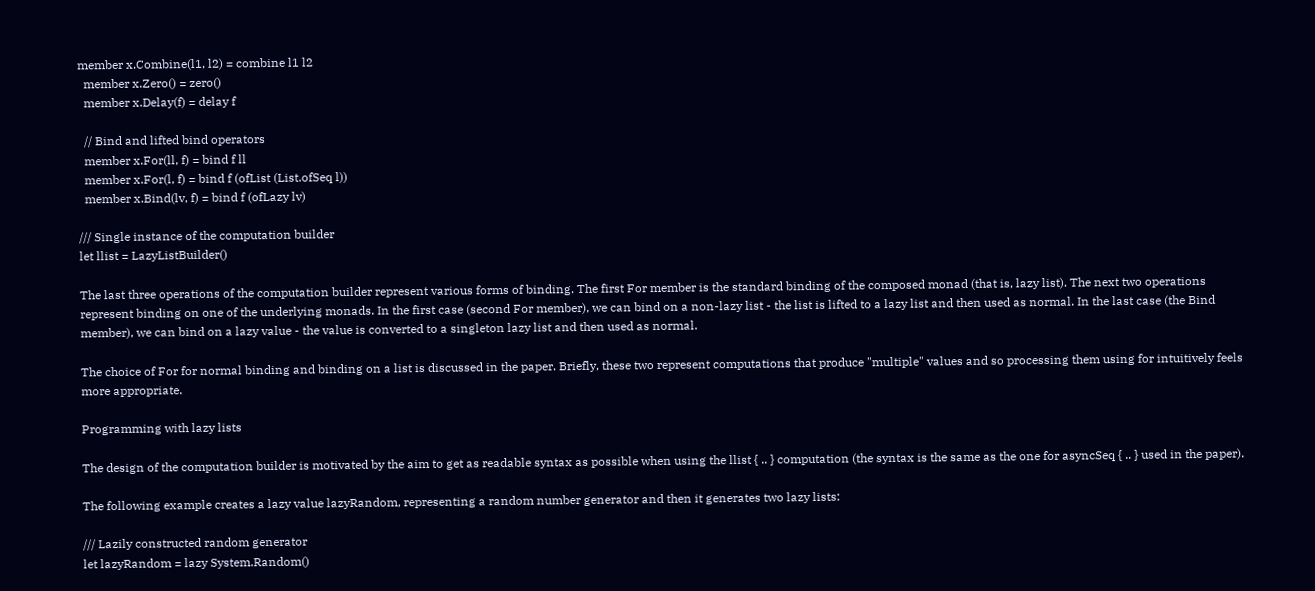member x.Combine(l1, l2) = combine l1 l2
  member x.Zero() = zero()
  member x.Delay(f) = delay f

  // Bind and lifted bind operators
  member x.For(ll, f) = bind f ll
  member x.For(l, f) = bind f (ofList (List.ofSeq l))
  member x.Bind(lv, f) = bind f (ofLazy lv)

/// Single instance of the computation builder
let llist = LazyListBuilder()

The last three operations of the computation builder represent various forms of binding. The first For member is the standard binding of the composed monad (that is, lazy list). The next two operations represent binding on one of the underlying monads. In the first case (second For member), we can bind on a non-lazy list - the list is lifted to a lazy list and then used as normal. In the last case (the Bind member), we can bind on a lazy value - the value is converted to a singleton lazy list and then used as normal.

The choice of For for normal binding and binding on a list is discussed in the paper. Briefly, these two represent computations that produce "multiple" values and so processing them using for intuitively feels more appropriate.

Programming with lazy lists

The design of the computation builder is motivated by the aim to get as readable syntax as possible when using the llist { .. } computation (the syntax is the same as the one for asyncSeq { .. } used in the paper).

The following example creates a lazy value lazyRandom, representing a random number generator and then it generates two lazy lists:

/// Lazily constructed random generator
let lazyRandom = lazy System.Random()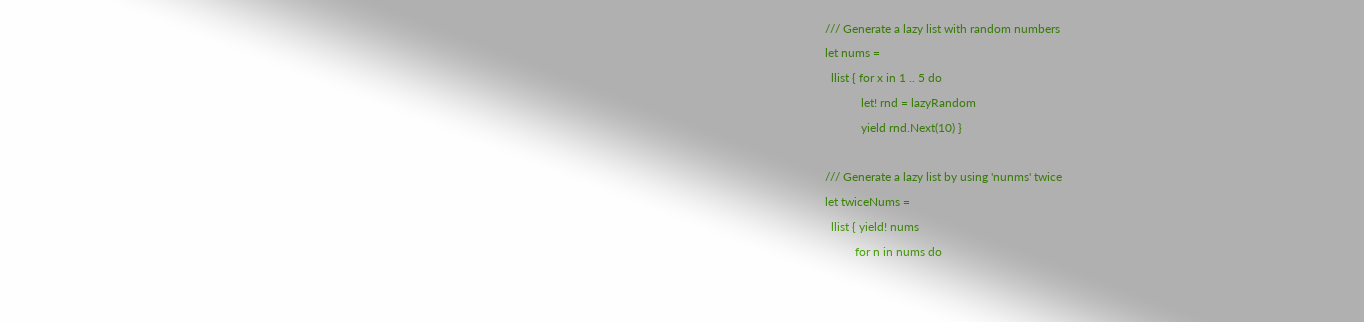/// Generate a lazy list with random numbers
let nums =
  llist { for x in 1 .. 5 do
            let! rnd = lazyRandom
            yield rnd.Next(10) }

/// Generate a lazy list by using 'nunms' twice
let twiceNums =
  llist { yield! nums
          for n in nums do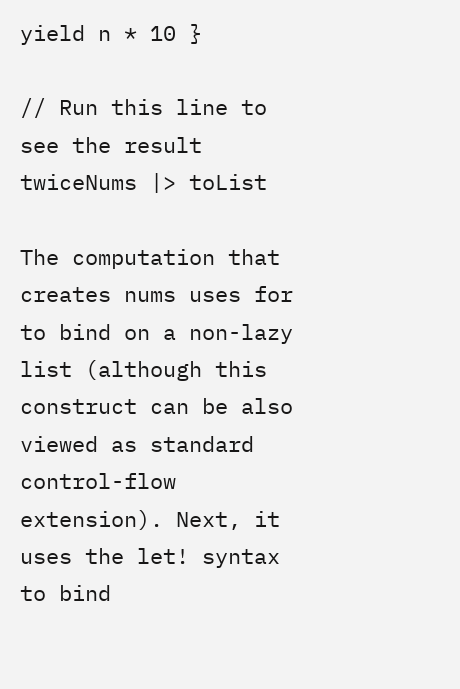yield n * 10 }

// Run this line to see the result
twiceNums |> toList

The computation that creates nums uses for to bind on a non-lazy list (although this construct can be also viewed as standard control-flow extension). Next, it uses the let! syntax to bind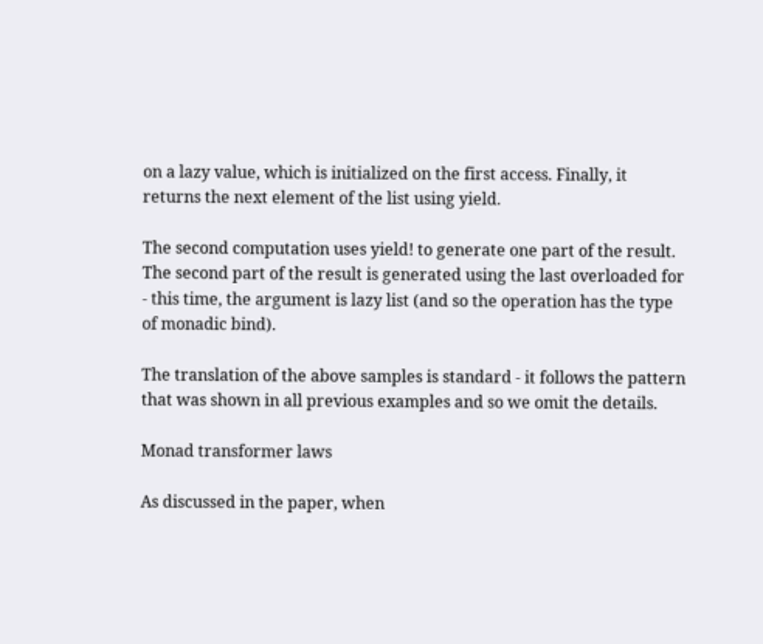on a lazy value, which is initialized on the first access. Finally, it returns the next element of the list using yield.

The second computation uses yield! to generate one part of the result. The second part of the result is generated using the last overloaded for - this time, the argument is lazy list (and so the operation has the type of monadic bind).

The translation of the above samples is standard - it follows the pattern that was shown in all previous examples and so we omit the details.

Monad transformer laws

As discussed in the paper, when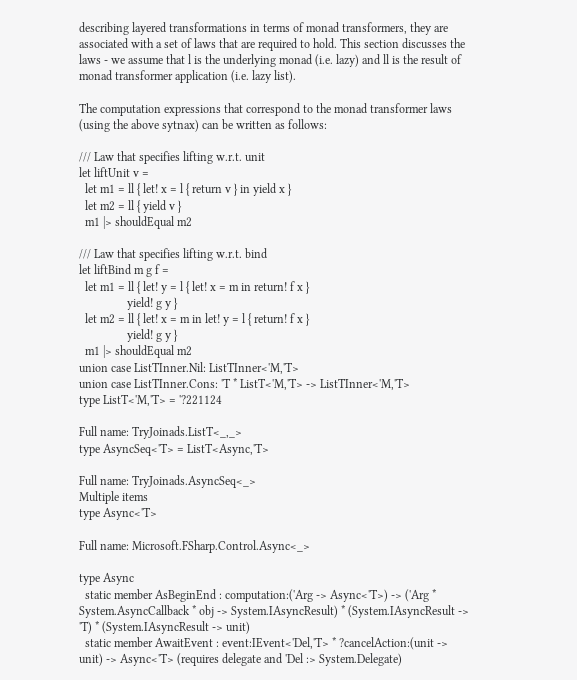describing layered transformations in terms of monad transformers, they are associated with a set of laws that are required to hold. This section discusses the laws - we assume that l is the underlying monad (i.e. lazy) and ll is the result of monad transformer application (i.e. lazy list).

The computation expressions that correspond to the monad transformer laws (using the above sytnax) can be written as follows:

/// Law that specifies lifting w.r.t. unit
let liftUnit v =
  let m1 = ll { let! x = l { return v } in yield x }
  let m2 = ll { yield v }
  m1 |> shouldEqual m2

/// Law that specifies lifting w.r.t. bind
let liftBind m g f =
  let m1 = ll { let! y = l { let! x = m in return! f x }
                yield! g y }
  let m2 = ll { let! x = m in let! y = l { return! f x }
                yield! g y }
  m1 |> shouldEqual m2
union case ListTInner.Nil: ListTInner<'M,'T>
union case ListTInner.Cons: 'T * ListT<'M,'T> -> ListTInner<'M,'T>
type ListT<'M,'T> = '?221124

Full name: TryJoinads.ListT<_,_>
type AsyncSeq<'T> = ListT<Async,'T>

Full name: TryJoinads.AsyncSeq<_>
Multiple items
type Async<'T>

Full name: Microsoft.FSharp.Control.Async<_>

type Async
  static member AsBeginEnd : computation:('Arg -> Async<'T>) -> ('Arg * System.AsyncCallback * obj -> System.IAsyncResult) * (System.IAsyncResult -> 'T) * (System.IAsyncResult -> unit)
  static member AwaitEvent : event:IEvent<'Del,'T> * ?cancelAction:(unit -> unit) -> Async<'T> (requires delegate and 'Del :> System.Delegate)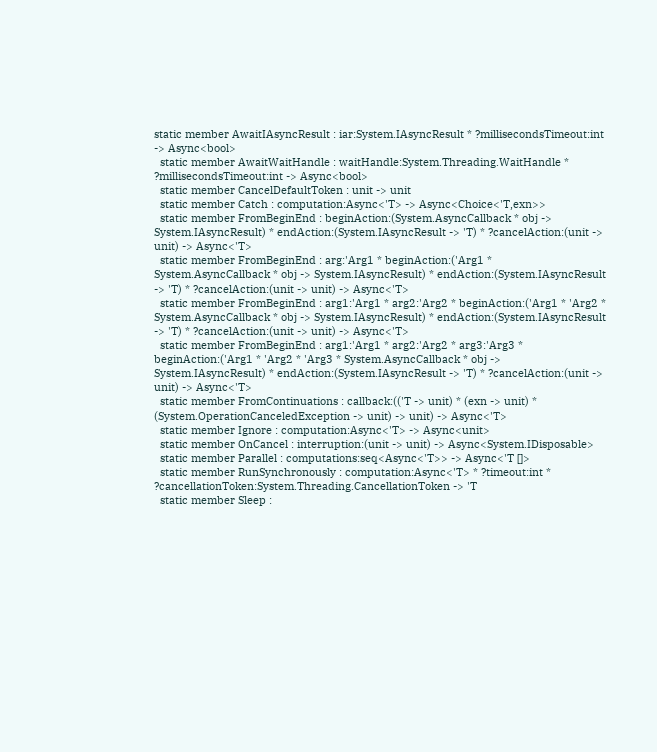static member AwaitIAsyncResult : iar:System.IAsyncResult * ?millisecondsTimeout:int -> Async<bool>
  static member AwaitWaitHandle : waitHandle:System.Threading.WaitHandle * ?millisecondsTimeout:int -> Async<bool>
  static member CancelDefaultToken : unit -> unit
  static member Catch : computation:Async<'T> -> Async<Choice<'T,exn>>
  static member FromBeginEnd : beginAction:(System.AsyncCallback * obj -> System.IAsyncResult) * endAction:(System.IAsyncResult -> 'T) * ?cancelAction:(unit -> unit) -> Async<'T>
  static member FromBeginEnd : arg:'Arg1 * beginAction:('Arg1 * System.AsyncCallback * obj -> System.IAsyncResult) * endAction:(System.IAsyncResult -> 'T) * ?cancelAction:(unit -> unit) -> Async<'T>
  static member FromBeginEnd : arg1:'Arg1 * arg2:'Arg2 * beginAction:('Arg1 * 'Arg2 * System.AsyncCallback * obj -> System.IAsyncResult) * endAction:(System.IAsyncResult -> 'T) * ?cancelAction:(unit -> unit) -> Async<'T>
  static member FromBeginEnd : arg1:'Arg1 * arg2:'Arg2 * arg3:'Arg3 * beginAction:('Arg1 * 'Arg2 * 'Arg3 * System.AsyncCallback * obj -> System.IAsyncResult) * endAction:(System.IAsyncResult -> 'T) * ?cancelAction:(unit -> unit) -> Async<'T>
  static member FromContinuations : callback:(('T -> unit) * (exn -> unit) * (System.OperationCanceledException -> unit) -> unit) -> Async<'T>
  static member Ignore : computation:Async<'T> -> Async<unit>
  static member OnCancel : interruption:(unit -> unit) -> Async<System.IDisposable>
  static member Parallel : computations:seq<Async<'T>> -> Async<'T []>
  static member RunSynchronously : computation:Async<'T> * ?timeout:int * ?cancellationToken:System.Threading.CancellationToken -> 'T
  static member Sleep :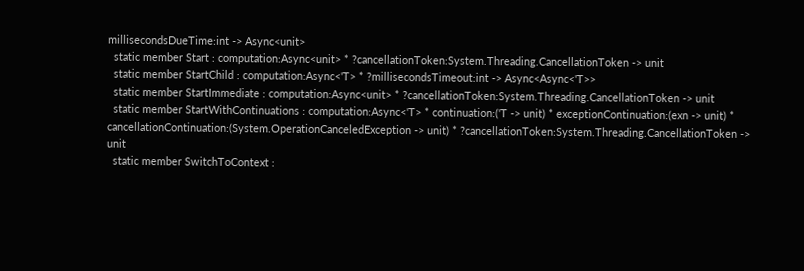millisecondsDueTime:int -> Async<unit>
  static member Start : computation:Async<unit> * ?cancellationToken:System.Threading.CancellationToken -> unit
  static member StartChild : computation:Async<'T> * ?millisecondsTimeout:int -> Async<Async<'T>>
  static member StartImmediate : computation:Async<unit> * ?cancellationToken:System.Threading.CancellationToken -> unit
  static member StartWithContinuations : computation:Async<'T> * continuation:('T -> unit) * exceptionContinuation:(exn -> unit) * cancellationContinuation:(System.OperationCanceledException -> unit) * ?cancellationToken:System.Threading.CancellationToken -> unit
  static member SwitchToContext :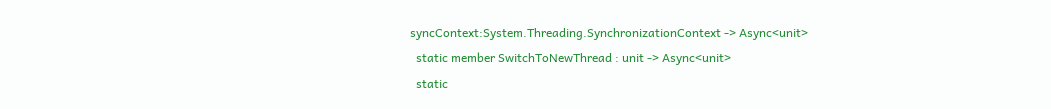syncContext:System.Threading.SynchronizationContext -> Async<unit>
  static member SwitchToNewThread : unit -> Async<unit>
  static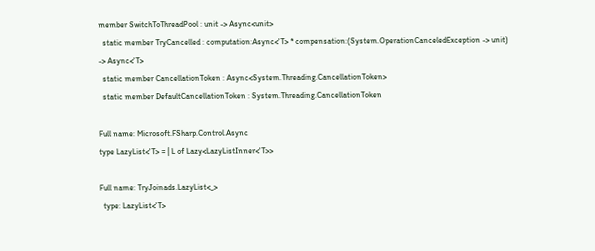member SwitchToThreadPool : unit -> Async<unit>
  static member TryCancelled : computation:Async<'T> * compensation:(System.OperationCanceledException -> unit) -> Async<'T>
  static member CancellationToken : Async<System.Threading.CancellationToken>
  static member DefaultCancellationToken : System.Threading.CancellationToken

Full name: Microsoft.FSharp.Control.Async
type LazyList<'T> = | L of Lazy<LazyListInner<'T>>

Full name: TryJoinads.LazyList<_>
  type: LazyList<'T>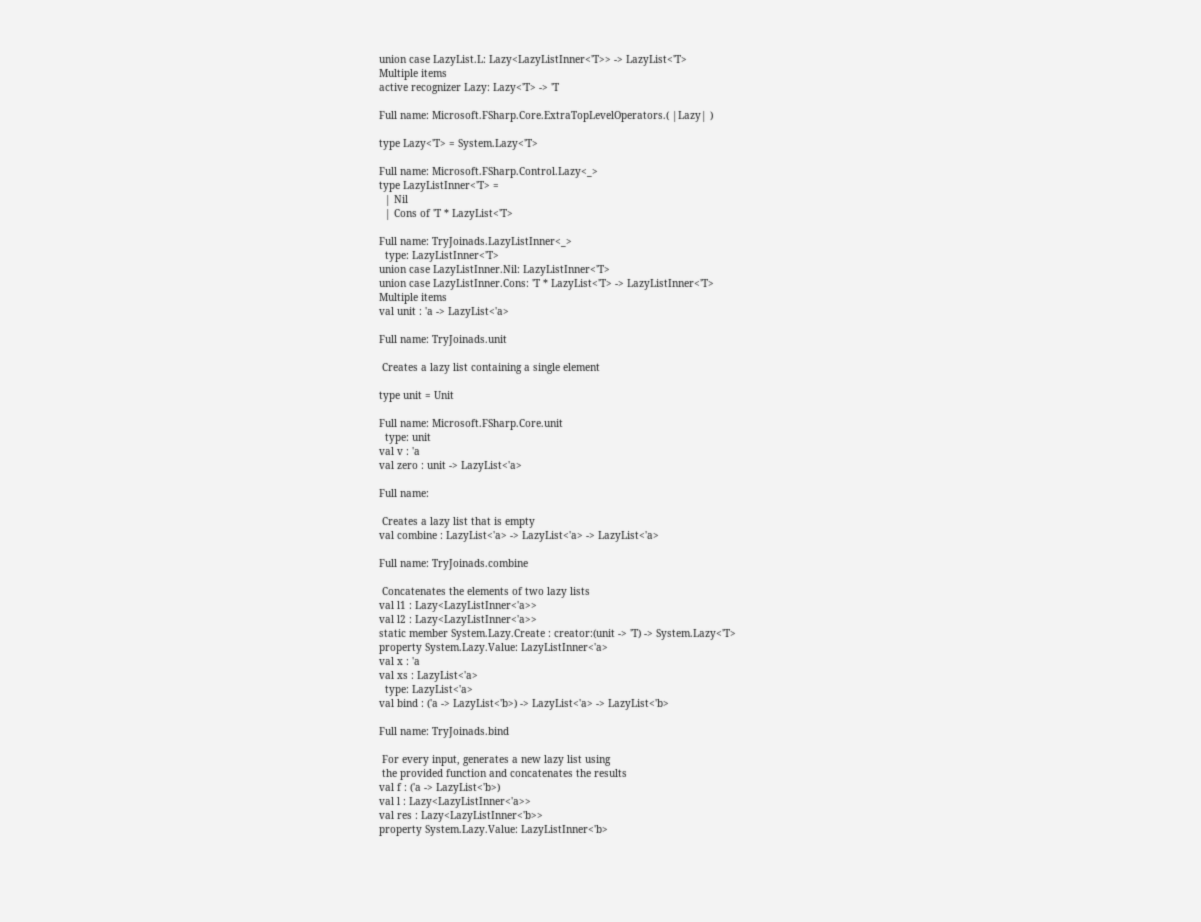union case LazyList.L: Lazy<LazyListInner<'T>> -> LazyList<'T>
Multiple items
active recognizer Lazy: Lazy<'T> -> 'T

Full name: Microsoft.FSharp.Core.ExtraTopLevelOperators.( |Lazy| )

type Lazy<'T> = System.Lazy<'T>

Full name: Microsoft.FSharp.Control.Lazy<_>
type LazyListInner<'T> =
  | Nil
  | Cons of 'T * LazyList<'T>

Full name: TryJoinads.LazyListInner<_>
  type: LazyListInner<'T>
union case LazyListInner.Nil: LazyListInner<'T>
union case LazyListInner.Cons: 'T * LazyList<'T> -> LazyListInner<'T>
Multiple items
val unit : 'a -> LazyList<'a>

Full name: TryJoinads.unit

 Creates a lazy list containing a single element

type unit = Unit

Full name: Microsoft.FSharp.Core.unit
  type: unit
val v : 'a
val zero : unit -> LazyList<'a>

Full name:

 Creates a lazy list that is empty
val combine : LazyList<'a> -> LazyList<'a> -> LazyList<'a>

Full name: TryJoinads.combine

 Concatenates the elements of two lazy lists
val l1 : Lazy<LazyListInner<'a>>
val l2 : Lazy<LazyListInner<'a>>
static member System.Lazy.Create : creator:(unit -> 'T) -> System.Lazy<'T>
property System.Lazy.Value: LazyListInner<'a>
val x : 'a
val xs : LazyList<'a>
  type: LazyList<'a>
val bind : ('a -> LazyList<'b>) -> LazyList<'a> -> LazyList<'b>

Full name: TryJoinads.bind

 For every input, generates a new lazy list using
 the provided function and concatenates the results
val f : ('a -> LazyList<'b>)
val l : Lazy<LazyListInner<'a>>
val res : Lazy<LazyListInner<'b>>
property System.Lazy.Value: LazyListInner<'b>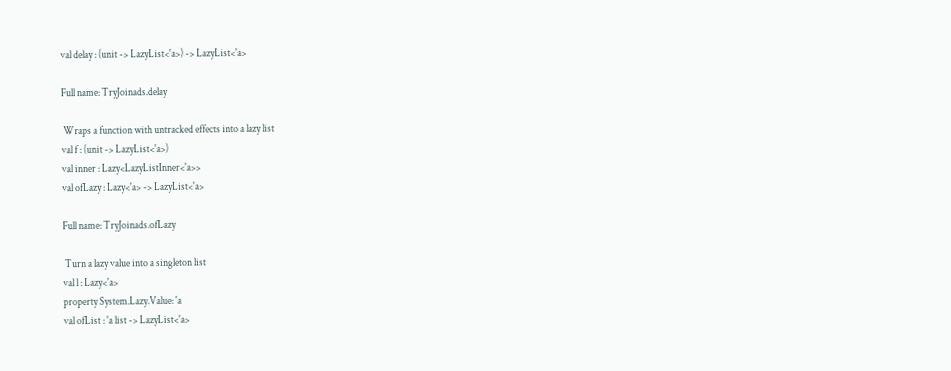val delay : (unit -> LazyList<'a>) -> LazyList<'a>

Full name: TryJoinads.delay

 Wraps a function with untracked effects into a lazy list
val f : (unit -> LazyList<'a>)
val inner : Lazy<LazyListInner<'a>>
val ofLazy : Lazy<'a> -> LazyList<'a>

Full name: TryJoinads.ofLazy

 Turn a lazy value into a singleton list
val l : Lazy<'a>
property System.Lazy.Value: 'a
val ofList : 'a list -> LazyList<'a>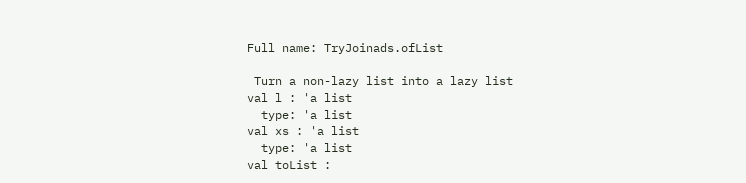Full name: TryJoinads.ofList

 Turn a non-lazy list into a lazy list
val l : 'a list
  type: 'a list
val xs : 'a list
  type: 'a list
val toList :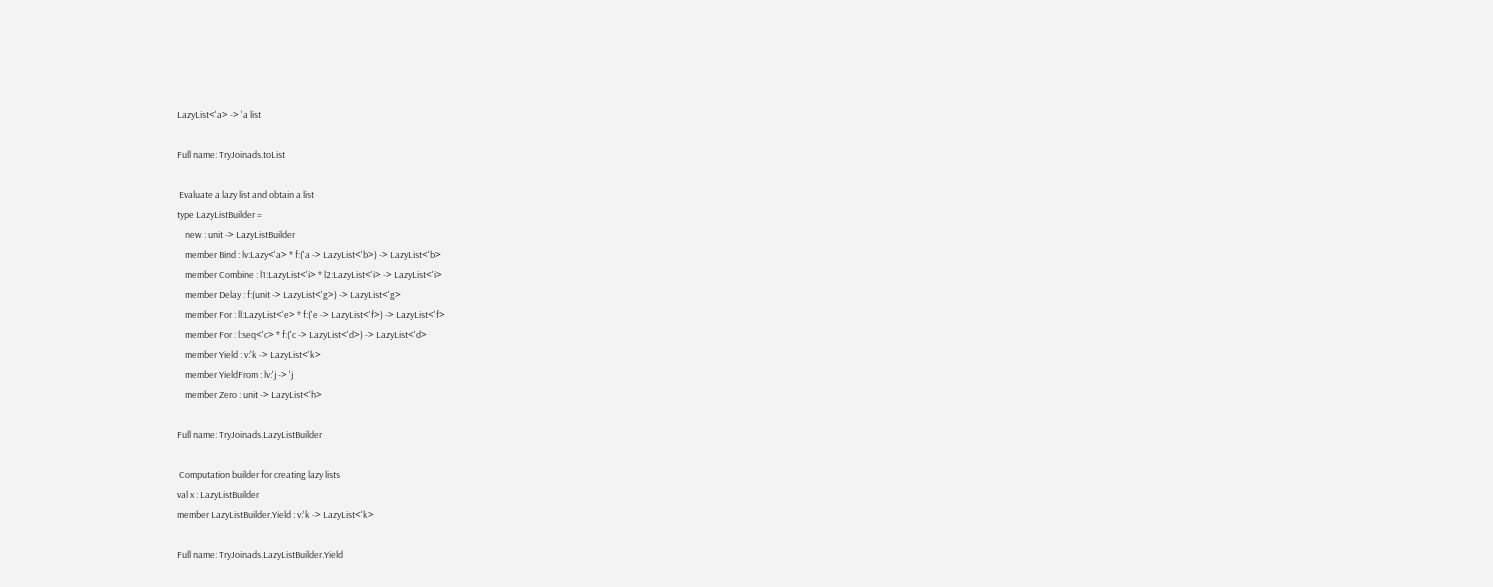LazyList<'a> -> 'a list

Full name: TryJoinads.toList

 Evaluate a lazy list and obtain a list
type LazyListBuilder =
    new : unit -> LazyListBuilder
    member Bind : lv:Lazy<'a> * f:('a -> LazyList<'b>) -> LazyList<'b>
    member Combine : l1:LazyList<'i> * l2:LazyList<'i> -> LazyList<'i>
    member Delay : f:(unit -> LazyList<'g>) -> LazyList<'g>
    member For : ll:LazyList<'e> * f:('e -> LazyList<'f>) -> LazyList<'f>
    member For : l:seq<'c> * f:('c -> LazyList<'d>) -> LazyList<'d>
    member Yield : v:'k -> LazyList<'k>
    member YieldFrom : lv:'j -> 'j
    member Zero : unit -> LazyList<'h>

Full name: TryJoinads.LazyListBuilder

 Computation builder for creating lazy lists
val x : LazyListBuilder
member LazyListBuilder.Yield : v:'k -> LazyList<'k>

Full name: TryJoinads.LazyListBuilder.Yield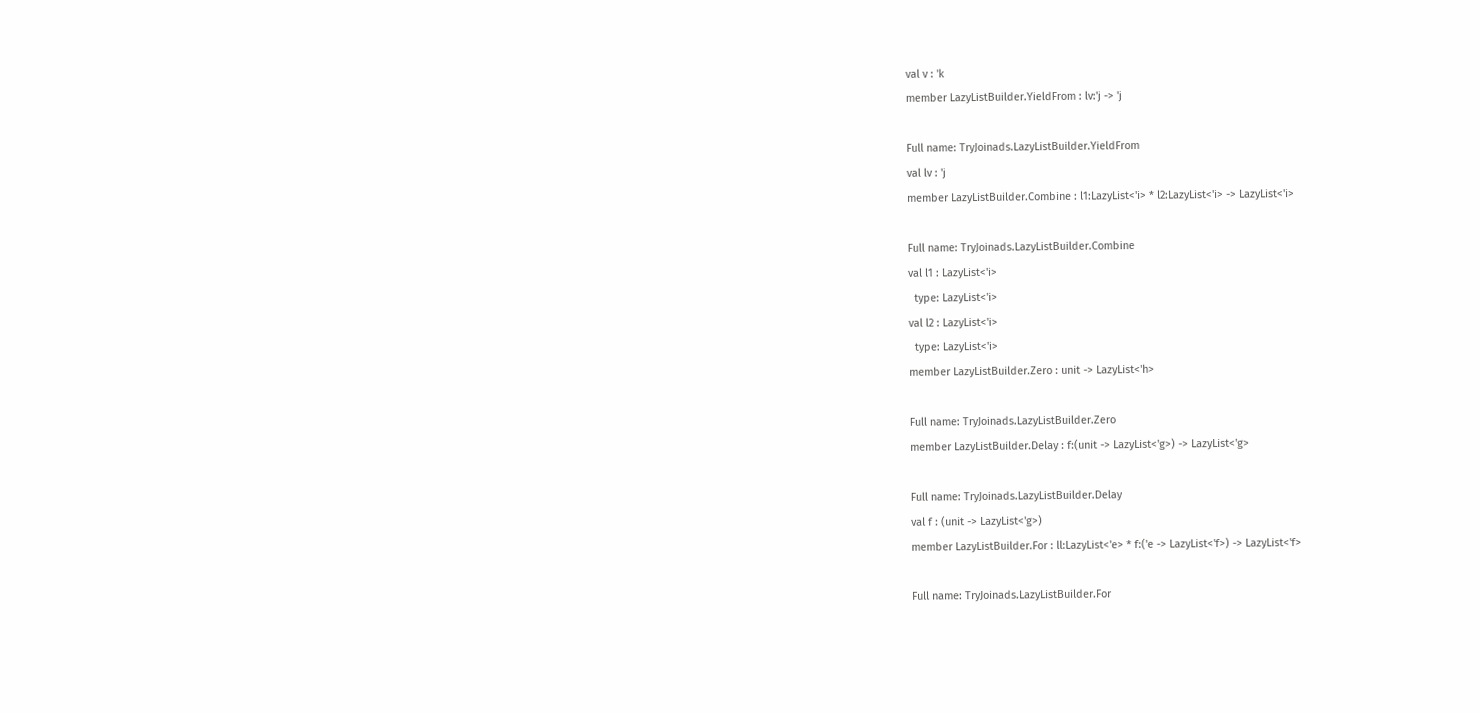val v : 'k
member LazyListBuilder.YieldFrom : lv:'j -> 'j

Full name: TryJoinads.LazyListBuilder.YieldFrom
val lv : 'j
member LazyListBuilder.Combine : l1:LazyList<'i> * l2:LazyList<'i> -> LazyList<'i>

Full name: TryJoinads.LazyListBuilder.Combine
val l1 : LazyList<'i>
  type: LazyList<'i>
val l2 : LazyList<'i>
  type: LazyList<'i>
member LazyListBuilder.Zero : unit -> LazyList<'h>

Full name: TryJoinads.LazyListBuilder.Zero
member LazyListBuilder.Delay : f:(unit -> LazyList<'g>) -> LazyList<'g>

Full name: TryJoinads.LazyListBuilder.Delay
val f : (unit -> LazyList<'g>)
member LazyListBuilder.For : ll:LazyList<'e> * f:('e -> LazyList<'f>) -> LazyList<'f>

Full name: TryJoinads.LazyListBuilder.For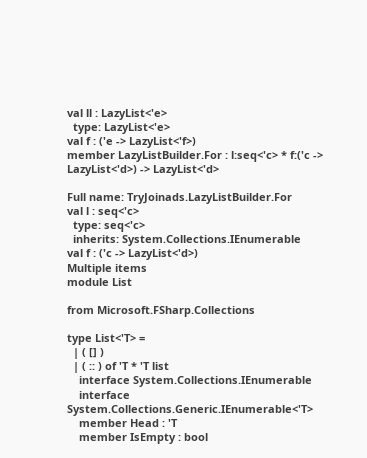val ll : LazyList<'e>
  type: LazyList<'e>
val f : ('e -> LazyList<'f>)
member LazyListBuilder.For : l:seq<'c> * f:('c -> LazyList<'d>) -> LazyList<'d>

Full name: TryJoinads.LazyListBuilder.For
val l : seq<'c>
  type: seq<'c>
  inherits: System.Collections.IEnumerable
val f : ('c -> LazyList<'d>)
Multiple items
module List

from Microsoft.FSharp.Collections

type List<'T> =
  | ( [] )
  | ( :: ) of 'T * 'T list
    interface System.Collections.IEnumerable
    interface System.Collections.Generic.IEnumerable<'T>
    member Head : 'T
    member IsEmpty : bool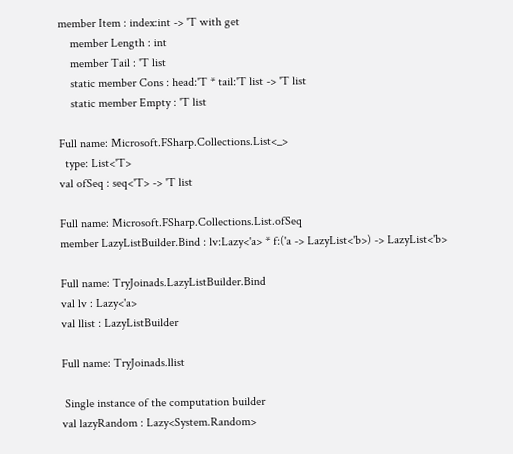member Item : index:int -> 'T with get
    member Length : int
    member Tail : 'T list
    static member Cons : head:'T * tail:'T list -> 'T list
    static member Empty : 'T list

Full name: Microsoft.FSharp.Collections.List<_>
  type: List<'T>
val ofSeq : seq<'T> -> 'T list

Full name: Microsoft.FSharp.Collections.List.ofSeq
member LazyListBuilder.Bind : lv:Lazy<'a> * f:('a -> LazyList<'b>) -> LazyList<'b>

Full name: TryJoinads.LazyListBuilder.Bind
val lv : Lazy<'a>
val llist : LazyListBuilder

Full name: TryJoinads.llist

 Single instance of the computation builder
val lazyRandom : Lazy<System.Random>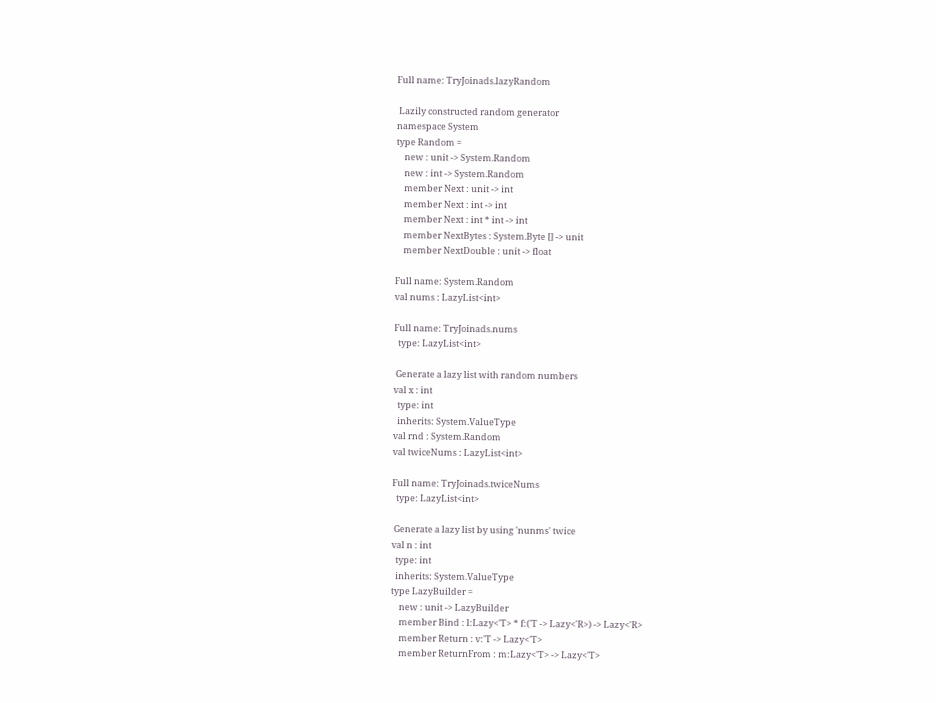Full name: TryJoinads.lazyRandom

 Lazily constructed random generator
namespace System
type Random =
    new : unit -> System.Random
    new : int -> System.Random
    member Next : unit -> int
    member Next : int -> int
    member Next : int * int -> int
    member NextBytes : System.Byte [] -> unit
    member NextDouble : unit -> float

Full name: System.Random
val nums : LazyList<int>

Full name: TryJoinads.nums
  type: LazyList<int>

 Generate a lazy list with random numbers
val x : int
  type: int
  inherits: System.ValueType
val rnd : System.Random
val twiceNums : LazyList<int>

Full name: TryJoinads.twiceNums
  type: LazyList<int>

 Generate a lazy list by using 'nunms' twice
val n : int
  type: int
  inherits: System.ValueType
type LazyBuilder =
    new : unit -> LazyBuilder
    member Bind : l:Lazy<'T> * f:('T -> Lazy<'R>) -> Lazy<'R>
    member Return : v:'T -> Lazy<'T>
    member ReturnFrom : m:Lazy<'T> -> Lazy<'T>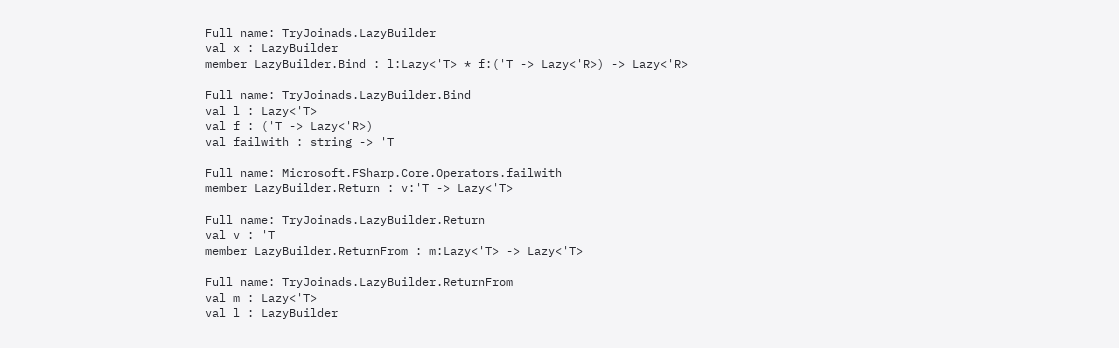Full name: TryJoinads.LazyBuilder
val x : LazyBuilder
member LazyBuilder.Bind : l:Lazy<'T> * f:('T -> Lazy<'R>) -> Lazy<'R>

Full name: TryJoinads.LazyBuilder.Bind
val l : Lazy<'T>
val f : ('T -> Lazy<'R>)
val failwith : string -> 'T

Full name: Microsoft.FSharp.Core.Operators.failwith
member LazyBuilder.Return : v:'T -> Lazy<'T>

Full name: TryJoinads.LazyBuilder.Return
val v : 'T
member LazyBuilder.ReturnFrom : m:Lazy<'T> -> Lazy<'T>

Full name: TryJoinads.LazyBuilder.ReturnFrom
val m : Lazy<'T>
val l : LazyBuilder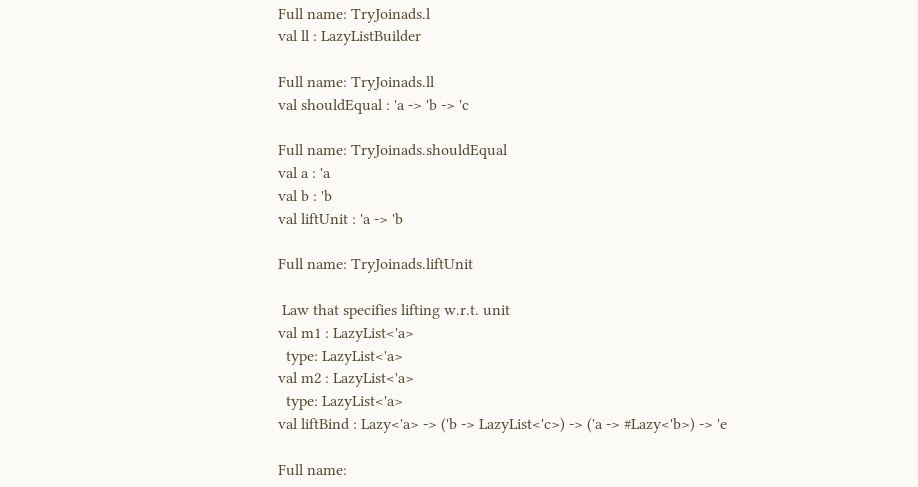Full name: TryJoinads.l
val ll : LazyListBuilder

Full name: TryJoinads.ll
val shouldEqual : 'a -> 'b -> 'c

Full name: TryJoinads.shouldEqual
val a : 'a
val b : 'b
val liftUnit : 'a -> 'b

Full name: TryJoinads.liftUnit

 Law that specifies lifting w.r.t. unit
val m1 : LazyList<'a>
  type: LazyList<'a>
val m2 : LazyList<'a>
  type: LazyList<'a>
val liftBind : Lazy<'a> -> ('b -> LazyList<'c>) -> ('a -> #Lazy<'b>) -> 'e

Full name: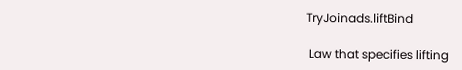TryJoinads.liftBind

 Law that specifies lifting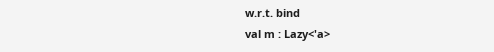w.r.t. bind
val m : Lazy<'a>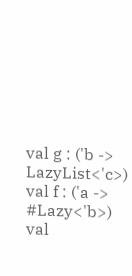val g : ('b -> LazyList<'c>)
val f : ('a -> #Lazy<'b>)
val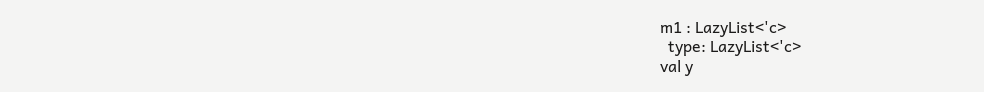m1 : LazyList<'c>
  type: LazyList<'c>
val y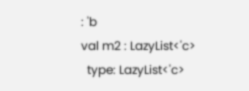: 'b
val m2 : LazyList<'c>
  type: LazyList<'c>